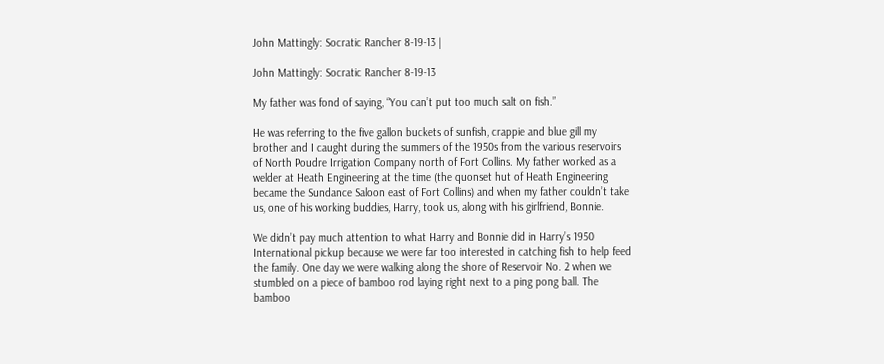John Mattingly: Socratic Rancher 8-19-13 |

John Mattingly: Socratic Rancher 8-19-13

My father was fond of saying, “You can’t put too much salt on fish.”

He was referring to the five gallon buckets of sunfish, crappie and blue gill my brother and I caught during the summers of the 1950s from the various reservoirs of North Poudre Irrigation Company north of Fort Collins. My father worked as a welder at Heath Engineering at the time (the quonset hut of Heath Engineering became the Sundance Saloon east of Fort Collins) and when my father couldn’t take us, one of his working buddies, Harry, took us, along with his girlfriend, Bonnie.

We didn’t pay much attention to what Harry and Bonnie did in Harry’s 1950 International pickup because we were far too interested in catching fish to help feed the family. One day we were walking along the shore of Reservoir No. 2 when we stumbled on a piece of bamboo rod laying right next to a ping pong ball. The bamboo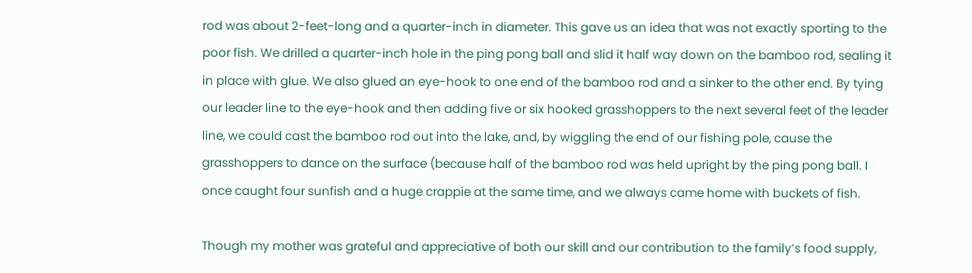rod was about 2-feet-long and a quarter-inch in diameter. This gave us an idea that was not exactly sporting to the poor fish. We drilled a quarter-inch hole in the ping pong ball and slid it half way down on the bamboo rod, sealing it in place with glue. We also glued an eye-hook to one end of the bamboo rod and a sinker to the other end. By tying our leader line to the eye-hook and then adding five or six hooked grasshoppers to the next several feet of the leader line, we could cast the bamboo rod out into the lake, and, by wiggling the end of our fishing pole, cause the grasshoppers to dance on the surface (because half of the bamboo rod was held upright by the ping pong ball. I once caught four sunfish and a huge crappie at the same time, and we always came home with buckets of fish.

Though my mother was grateful and appreciative of both our skill and our contribution to the family’s food supply,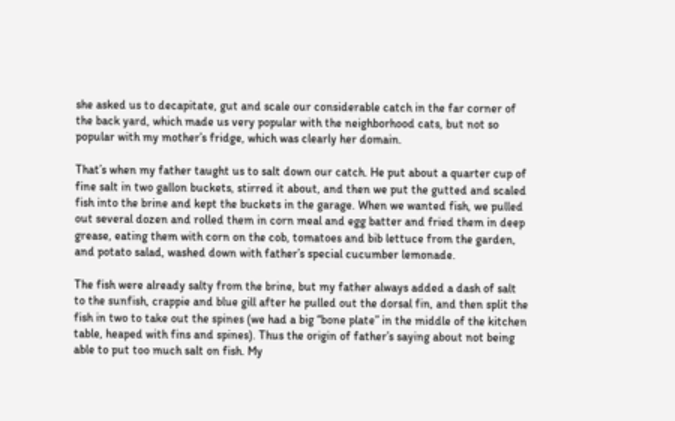she asked us to decapitate, gut and scale our considerable catch in the far corner of the back yard, which made us very popular with the neighborhood cats, but not so popular with my mother’s fridge, which was clearly her domain.

That’s when my father taught us to salt down our catch. He put about a quarter cup of fine salt in two gallon buckets, stirred it about, and then we put the gutted and scaled fish into the brine and kept the buckets in the garage. When we wanted fish, we pulled out several dozen and rolled them in corn meal and egg batter and fried them in deep grease, eating them with corn on the cob, tomatoes and bib lettuce from the garden, and potato salad, washed down with father’s special cucumber lemonade.

The fish were already salty from the brine, but my father always added a dash of salt to the sunfish, crappie and blue gill after he pulled out the dorsal fin, and then split the fish in two to take out the spines (we had a big “bone plate” in the middle of the kitchen table, heaped with fins and spines). Thus the origin of father’s saying about not being able to put too much salt on fish. My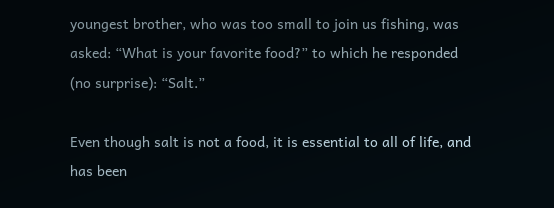youngest brother, who was too small to join us fishing, was asked: “What is your favorite food?” to which he responded (no surprise): “Salt.”

Even though salt is not a food, it is essential to all of life, and has been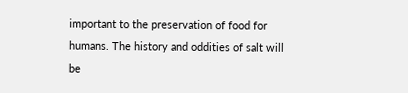important to the preservation of food for humans. The history and oddities of salt will be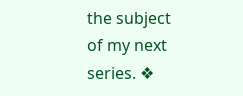the subject of my next series. ❖